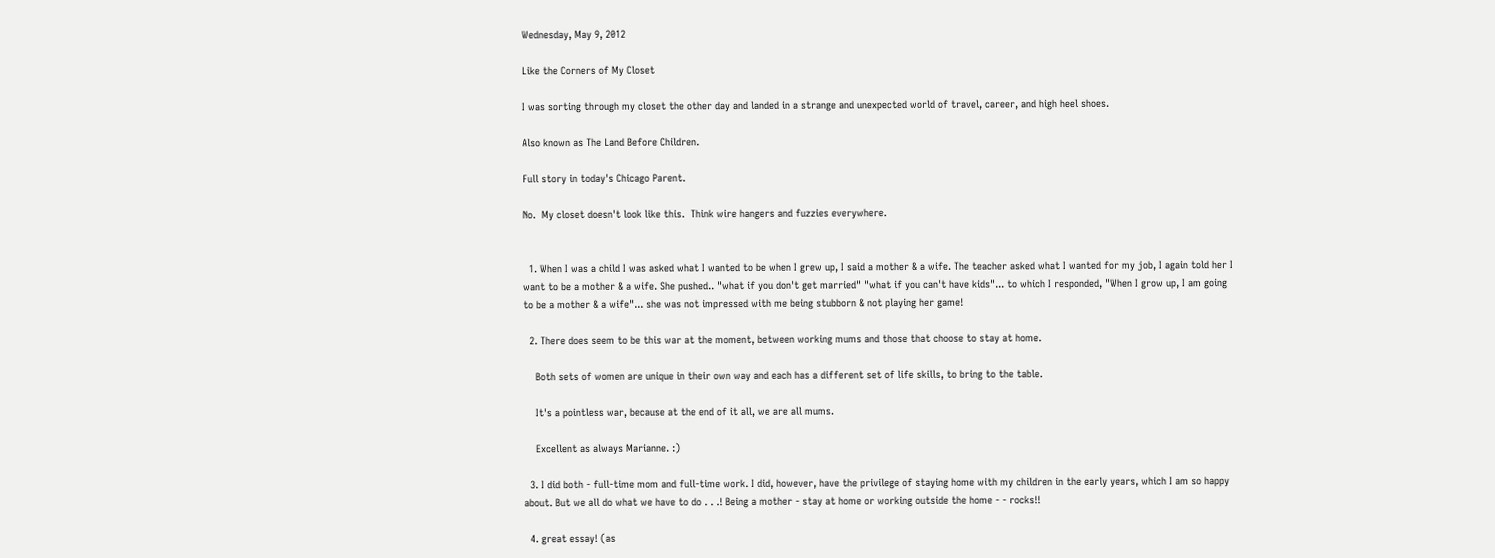Wednesday, May 9, 2012

Like the Corners of My Closet

I was sorting through my closet the other day and landed in a strange and unexpected world of travel, career, and high heel shoes.

Also known as The Land Before Children.

Full story in today's Chicago Parent.

No.  My closet doesn't look like this.  Think wire hangers and fuzzies everywhere.


  1. When I was a child I was asked what I wanted to be when I grew up, I said a mother & a wife. The teacher asked what I wanted for my job, I again told her I want to be a mother & a wife. She pushed.. "what if you don't get married" "what if you can't have kids"... to which I responded, "When I grow up, I am going to be a mother & a wife"... she was not impressed with me being stubborn & not playing her game!

  2. There does seem to be this war at the moment, between working mums and those that choose to stay at home.

    Both sets of women are unique in their own way and each has a different set of life skills, to bring to the table.

    It's a pointless war, because at the end of it all, we are all mums.

    Excellent as always Marianne. :)

  3. I did both - full-time mom and full-time work. I did, however, have the privilege of staying home with my children in the early years, which I am so happy about. But we all do what we have to do . . .! Being a mother - stay at home or working outside the home - - rocks!!

  4. great essay! (as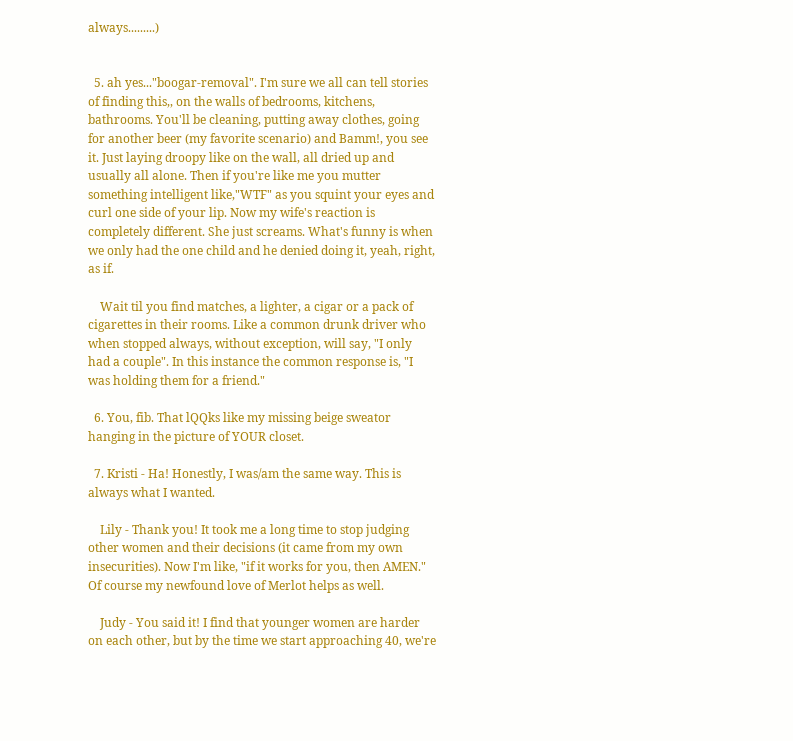always.........)


  5. ah yes..."boogar-removal". I'm sure we all can tell stories of finding this,, on the walls of bedrooms, kitchens, bathrooms. You'll be cleaning, putting away clothes, going for another beer (my favorite scenario) and Bamm!, you see it. Just laying droopy like on the wall, all dried up and usually all alone. Then if you're like me you mutter something intelligent like,"WTF" as you squint your eyes and curl one side of your lip. Now my wife's reaction is completely different. She just screams. What's funny is when we only had the one child and he denied doing it, yeah, right, as if.

    Wait til you find matches, a lighter, a cigar or a pack of cigarettes in their rooms. Like a common drunk driver who when stopped always, without exception, will say, "I only had a couple". In this instance the common response is, "I was holding them for a friend."

  6. You, fib. That lQQks like my missing beige sweator hanging in the picture of YOUR closet.

  7. Kristi - Ha! Honestly, I was/am the same way. This is always what I wanted.

    Lily - Thank you! It took me a long time to stop judging other women and their decisions (it came from my own insecurities). Now I'm like, "if it works for you, then AMEN." Of course my newfound love of Merlot helps as well.

    Judy - You said it! I find that younger women are harder on each other, but by the time we start approaching 40, we're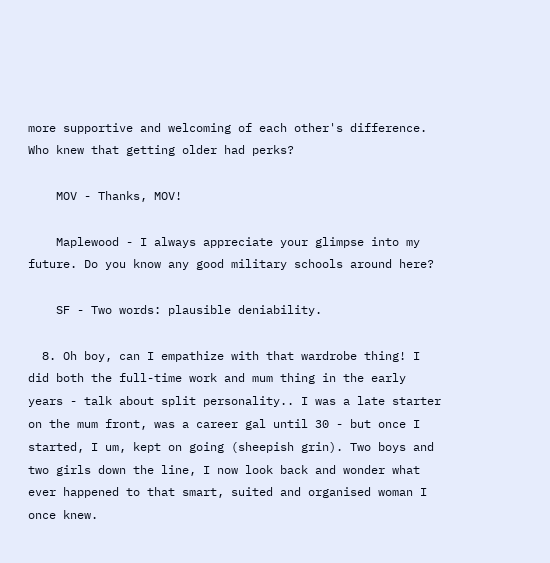more supportive and welcoming of each other's difference. Who knew that getting older had perks?

    MOV - Thanks, MOV!

    Maplewood - I always appreciate your glimpse into my future. Do you know any good military schools around here?

    SF - Two words: plausible deniability.

  8. Oh boy, can I empathize with that wardrobe thing! I did both the full-time work and mum thing in the early years - talk about split personality.. I was a late starter on the mum front, was a career gal until 30 - but once I started, I um, kept on going (sheepish grin). Two boys and two girls down the line, I now look back and wonder what ever happened to that smart, suited and organised woman I once knew.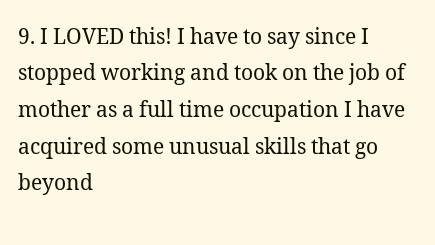9. I LOVED this! I have to say since I stopped working and took on the job of mother as a full time occupation I have acquired some unusual skills that go beyond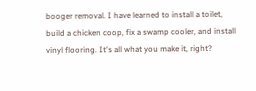booger removal. I have learned to install a toilet, build a chicken coop, fix a swamp cooler, and install vinyl flooring. It's all what you make it, right?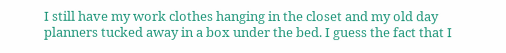I still have my work clothes hanging in the closet and my old day planners tucked away in a box under the bed. I guess the fact that I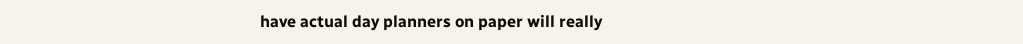have actual day planners on paper will really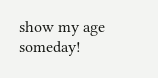show my age someday!